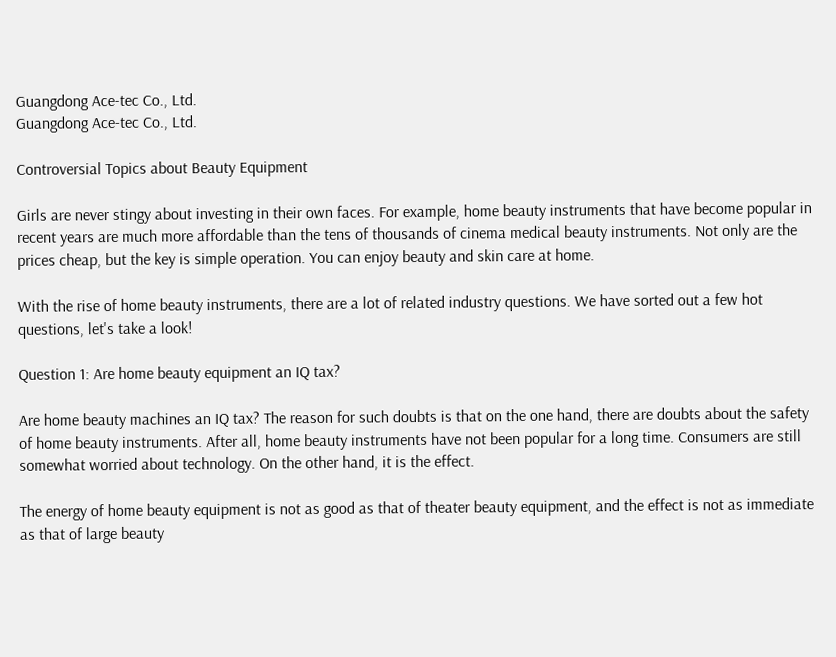Guangdong Ace-tec Co., Ltd.
Guangdong Ace-tec Co., Ltd.

Controversial Topics about Beauty Equipment

Girls are never stingy about investing in their own faces. For example, home beauty instruments that have become popular in recent years are much more affordable than the tens of thousands of cinema medical beauty instruments. Not only are the prices cheap, but the key is simple operation. You can enjoy beauty and skin care at home.

With the rise of home beauty instruments, there are a lot of related industry questions. We have sorted out a few hot questions, let's take a look!

Question 1: Are home beauty equipment an IQ tax?

Are home beauty machines an IQ tax? The reason for such doubts is that on the one hand, there are doubts about the safety of home beauty instruments. After all, home beauty instruments have not been popular for a long time. Consumers are still somewhat worried about technology. On the other hand, it is the effect.

The energy of home beauty equipment is not as good as that of theater beauty equipment, and the effect is not as immediate as that of large beauty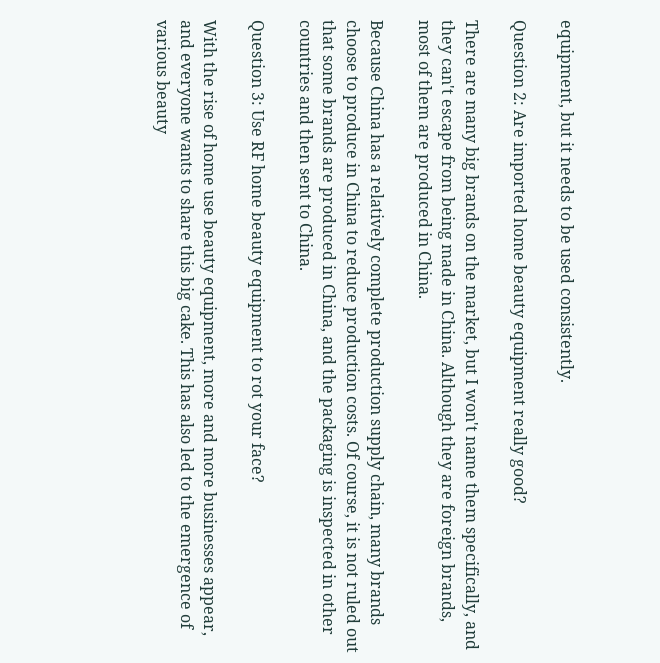equipment, but it needs to be used consistently.

Question 2: Are imported home beauty equipment really good?

There are many big brands on the market, but I won't name them specifically, and they can't escape from being made in China. Although they are foreign brands, most of them are produced in China.

Because China has a relatively complete production supply chain, many brands choose to produce in China to reduce production costs. Of course, it is not ruled out that some brands are produced in China, and the packaging is inspected in other countries and then sent to China.

Question 3: Use RF home beauty equipment to rot your face?

With the rise of home use beauty equipment, more and more businesses appear, and everyone wants to share this big cake. This has also led to the emergence of various beauty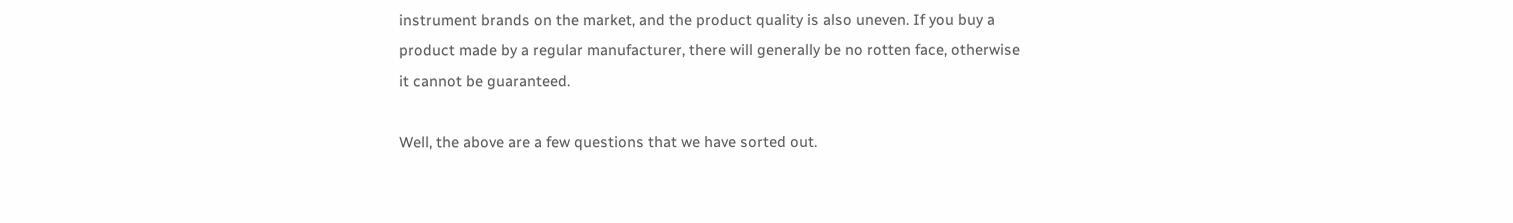instrument brands on the market, and the product quality is also uneven. If you buy a product made by a regular manufacturer, there will generally be no rotten face, otherwise it cannot be guaranteed.

Well, the above are a few questions that we have sorted out.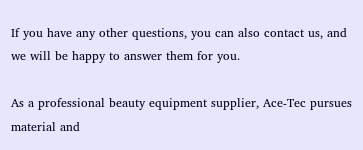If you have any other questions, you can also contact us, and we will be happy to answer them for you.

As a professional beauty equipment supplier, Ace-Tec pursues material and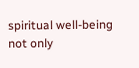spiritual well-being not only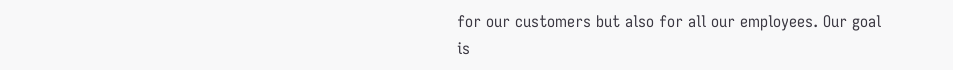for our customers but also for all our employees. Our goal is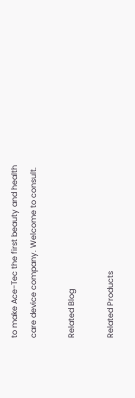to make Ace-Tec the first beauty and health care device company. Welcome to consult.

Related Blog

Related Products